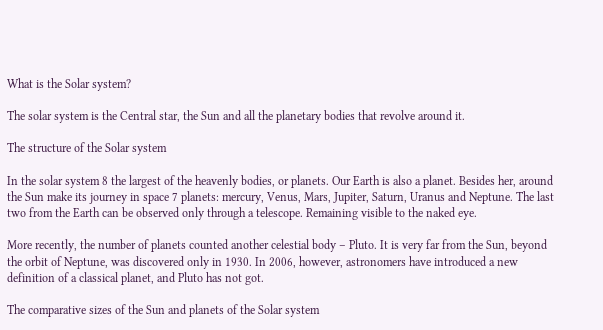What is the Solar system?

The solar system is the Central star, the Sun and all the planetary bodies that revolve around it.

The structure of the Solar system

In the solar system 8 the largest of the heavenly bodies, or planets. Our Earth is also a planet. Besides her, around the Sun make its journey in space 7 planets: mercury, Venus, Mars, Jupiter, Saturn, Uranus and Neptune. The last two from the Earth can be observed only through a telescope. Remaining visible to the naked eye.

More recently, the number of planets counted another celestial body – Pluto. It is very far from the Sun, beyond the orbit of Neptune, was discovered only in 1930. In 2006, however, astronomers have introduced a new definition of a classical planet, and Pluto has not got.

The comparative sizes of the Sun and planets of the Solar system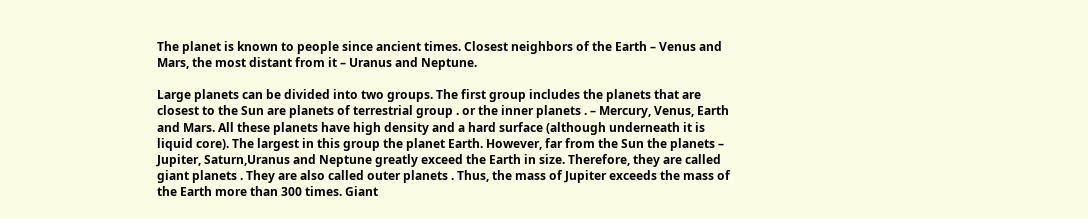The planet is known to people since ancient times. Closest neighbors of the Earth – Venus and Mars, the most distant from it – Uranus and Neptune.

Large planets can be divided into two groups. The first group includes the planets that are closest to the Sun are planets of terrestrial group . or the inner planets . – Mercury, Venus, Earth and Mars. All these planets have high density and a hard surface (although underneath it is liquid core). The largest in this group the planet Earth. However, far from the Sun the planets – Jupiter, Saturn,Uranus and Neptune greatly exceed the Earth in size. Therefore, they are called giant planets . They are also called outer planets . Thus, the mass of Jupiter exceeds the mass of the Earth more than 300 times. Giant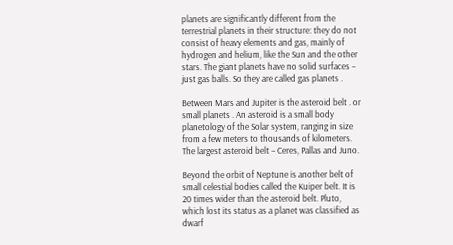planets are significantly different from the terrestrial planets in their structure: they do not consist of heavy elements and gas, mainly of hydrogen and helium, like the Sun and the other stars. The giant planets have no solid surfaces – just gas balls. So they are called gas planets .

Between Mars and Jupiter is the asteroid belt . or small planets . An asteroid is a small body planetology of the Solar system, ranging in size from a few meters to thousands of kilometers. The largest asteroid belt – Ceres, Pallas and Juno.

Beyond the orbit of Neptune is another belt of small celestial bodies called the Kuiper belt. It is 20 times wider than the asteroid belt. Pluto, which lost its status as a planet was classified as dwarf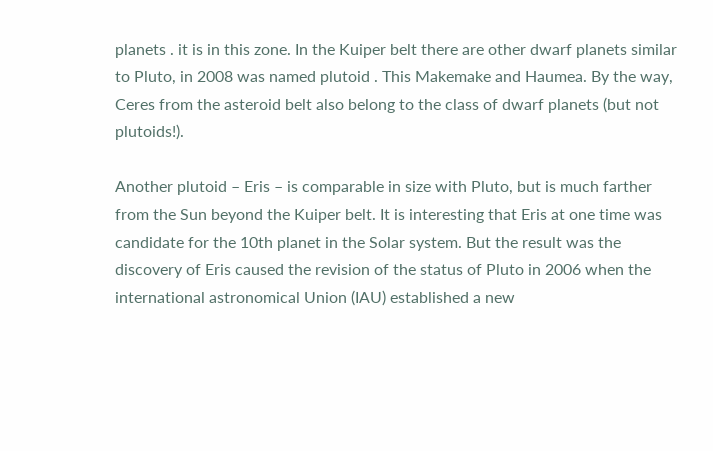planets . it is in this zone. In the Kuiper belt there are other dwarf planets similar to Pluto, in 2008 was named plutoid . This Makemake and Haumea. By the way, Ceres from the asteroid belt also belong to the class of dwarf planets (but not plutoids!).

Another plutoid – Eris – is comparable in size with Pluto, but is much farther from the Sun beyond the Kuiper belt. It is interesting that Eris at one time was candidate for the 10th planet in the Solar system. But the result was the discovery of Eris caused the revision of the status of Pluto in 2006 when the international astronomical Union (IAU) established a new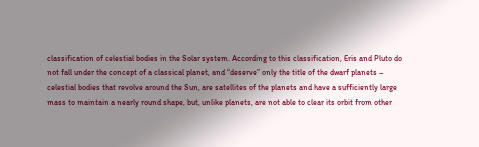classification of celestial bodies in the Solar system. According to this classification, Eris and Pluto do not fall under the concept of a classical planet, and “deserve” only the title of the dwarf planets – celestial bodies that revolve around the Sun, are satellites of the planets and have a sufficiently large mass to maintain a nearly round shape, but, unlike planets, are not able to clear its orbit from other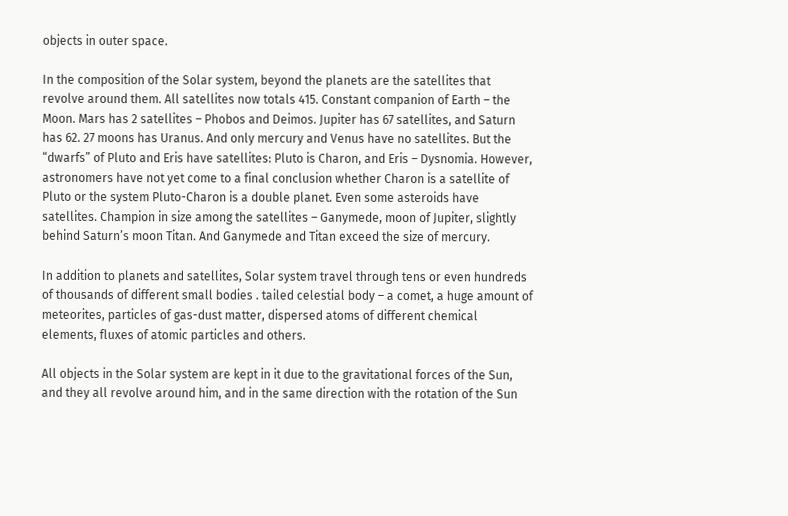objects in outer space.

In the composition of the Solar system, beyond the planets are the satellites that revolve around them. All satellites now totals 415. Constant companion of Earth – the Moon. Mars has 2 satellites – Phobos and Deimos. Jupiter has 67 satellites, and Saturn has 62. 27 moons has Uranus. And only mercury and Venus have no satellites. But the “dwarfs” of Pluto and Eris have satellites: Pluto is Charon, and Eris – Dysnomia. However, astronomers have not yet come to a final conclusion whether Charon is a satellite of Pluto or the system Pluto-Charon is a double planet. Even some asteroids have satellites. Champion in size among the satellites – Ganymede, moon of Jupiter, slightly behind Saturn’s moon Titan. And Ganymede and Titan exceed the size of mercury.

In addition to planets and satellites, Solar system travel through tens or even hundreds of thousands of different small bodies . tailed celestial body – a comet, a huge amount of meteorites, particles of gas-dust matter, dispersed atoms of different chemical elements, fluxes of atomic particles and others.

All objects in the Solar system are kept in it due to the gravitational forces of the Sun, and they all revolve around him, and in the same direction with the rotation of the Sun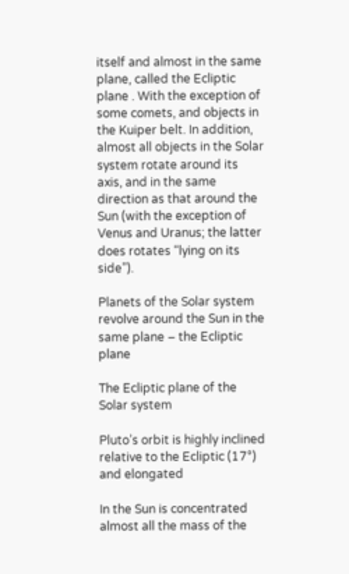itself and almost in the same plane, called the Ecliptic plane . With the exception of some comets, and objects in the Kuiper belt. In addition, almost all objects in the Solar system rotate around its axis, and in the same direction as that around the Sun (with the exception of Venus and Uranus; the latter does rotates “lying on its side”).

Planets of the Solar system revolve around the Sun in the same plane – the Ecliptic plane

The Ecliptic plane of the Solar system

Pluto’s orbit is highly inclined relative to the Ecliptic (17°) and elongated

In the Sun is concentrated almost all the mass of the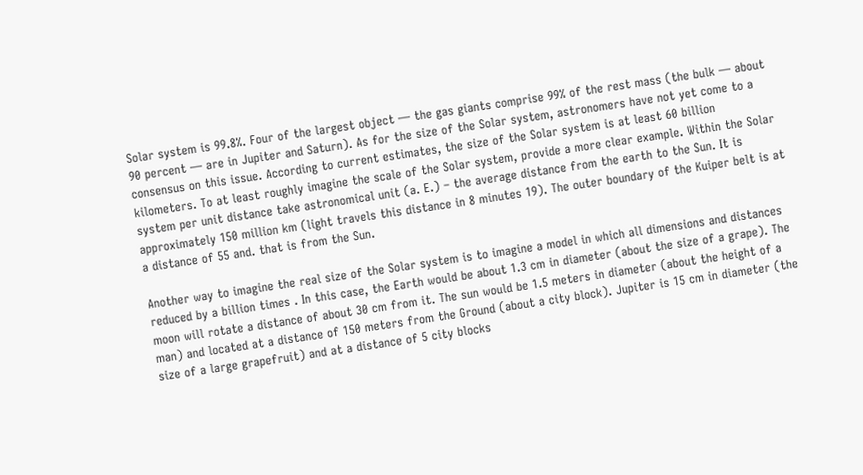Solar system is 99.8%. Four of the largest object — the gas giants comprise 99% of the rest mass (the bulk — about 90 percent — are in Jupiter and Saturn). As for the size of the Solar system, astronomers have not yet come to a consensus on this issue. According to current estimates, the size of the Solar system is at least 60 billion kilometers. To at least roughly imagine the scale of the Solar system, provide a more clear example. Within the Solar system per unit distance take astronomical unit (a. E.) – the average distance from the earth to the Sun. It is approximately 150 million km (light travels this distance in 8 minutes 19). The outer boundary of the Kuiper belt is at a distance of 55 and. that is from the Sun.

Another way to imagine the real size of the Solar system is to imagine a model in which all dimensions and distances reduced by a billion times . In this case, the Earth would be about 1.3 cm in diameter (about the size of a grape). The moon will rotate a distance of about 30 cm from it. The sun would be 1.5 meters in diameter (about the height of a man) and located at a distance of 150 meters from the Ground (about a city block). Jupiter is 15 cm in diameter (the size of a large grapefruit) and at a distance of 5 city blocks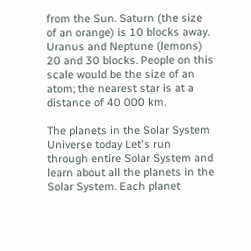from the Sun. Saturn (the size of an orange) is 10 blocks away. Uranus and Neptune (lemons) 20 and 30 blocks. People on this scale would be the size of an atom; the nearest star is at a distance of 40 000 km.

The planets in the Solar System
Universe today Let's run through entire Solar System and learn about all the planets in the Solar System. Each planet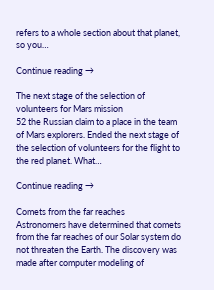refers to a whole section about that planet, so you…

Continue reading →

The next stage of the selection of volunteers for Mars mission
52 the Russian claim to a place in the team of Mars explorers. Ended the next stage of the selection of volunteers for the flight to the red planet. What…

Continue reading →

Comets from the far reaches
Astronomers have determined that comets from the far reaches of our Solar system do not threaten the Earth. The discovery was made after computer modeling of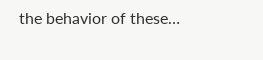the behavior of these…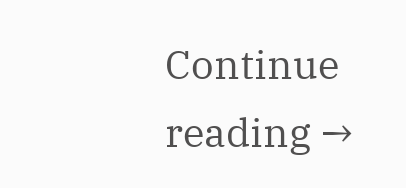Continue reading →